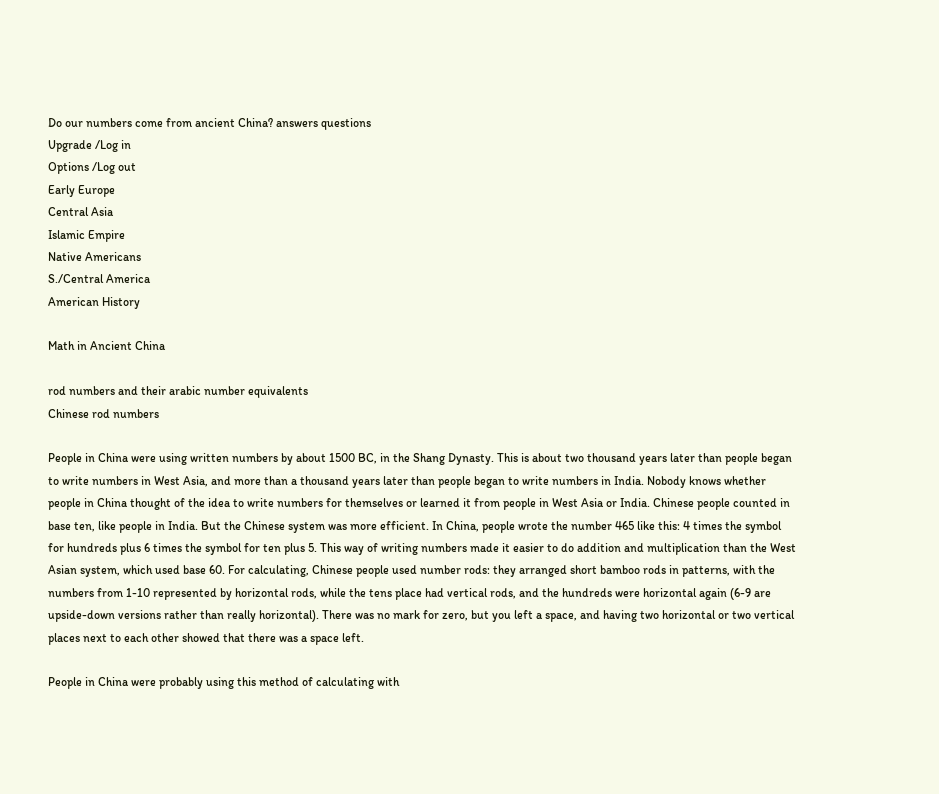Do our numbers come from ancient China? answers questions
Upgrade /Log in
Options /Log out
Early Europe
Central Asia
Islamic Empire
Native Americans
S./Central America
American History

Math in Ancient China

rod numbers and their arabic number equivalents
Chinese rod numbers

People in China were using written numbers by about 1500 BC, in the Shang Dynasty. This is about two thousand years later than people began to write numbers in West Asia, and more than a thousand years later than people began to write numbers in India. Nobody knows whether people in China thought of the idea to write numbers for themselves or learned it from people in West Asia or India. Chinese people counted in base ten, like people in India. But the Chinese system was more efficient. In China, people wrote the number 465 like this: 4 times the symbol for hundreds plus 6 times the symbol for ten plus 5. This way of writing numbers made it easier to do addition and multiplication than the West Asian system, which used base 60. For calculating, Chinese people used number rods: they arranged short bamboo rods in patterns, with the numbers from 1-10 represented by horizontal rods, while the tens place had vertical rods, and the hundreds were horizontal again (6-9 are upside-down versions rather than really horizontal). There was no mark for zero, but you left a space, and having two horizontal or two vertical places next to each other showed that there was a space left.

People in China were probably using this method of calculating with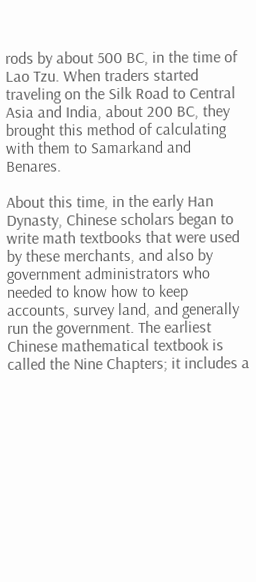rods by about 500 BC, in the time of Lao Tzu. When traders started traveling on the Silk Road to Central Asia and India, about 200 BC, they brought this method of calculating with them to Samarkand and Benares.

About this time, in the early Han Dynasty, Chinese scholars began to write math textbooks that were used by these merchants, and also by government administrators who needed to know how to keep accounts, survey land, and generally run the government. The earliest Chinese mathematical textbook is called the Nine Chapters; it includes a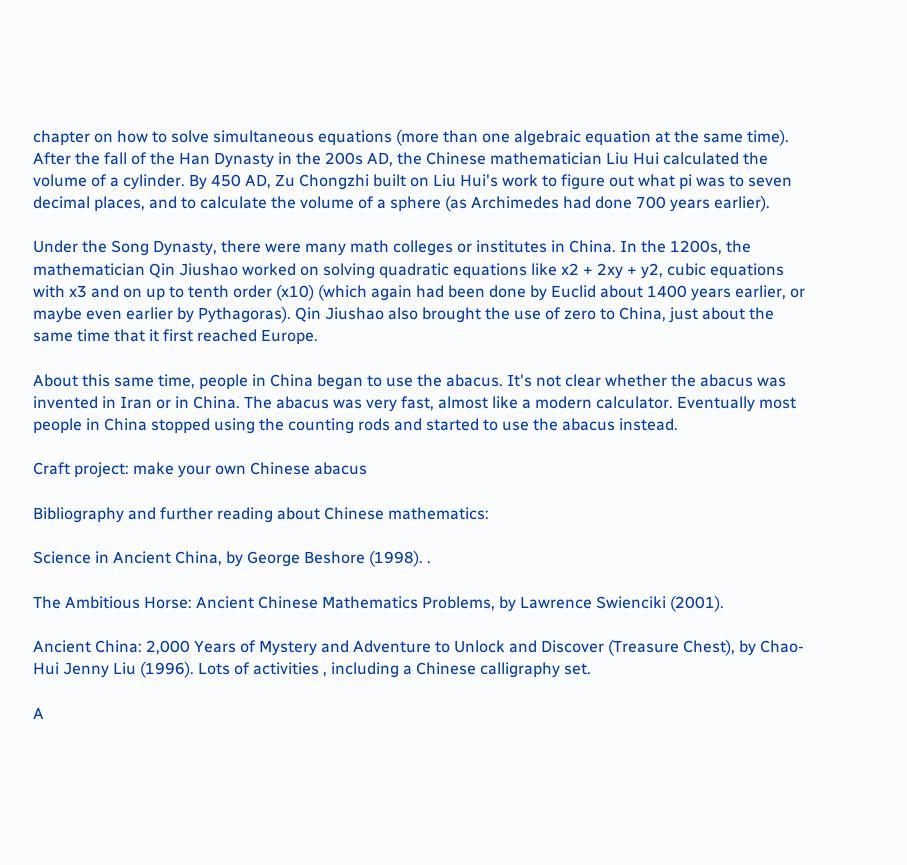chapter on how to solve simultaneous equations (more than one algebraic equation at the same time). After the fall of the Han Dynasty in the 200s AD, the Chinese mathematician Liu Hui calculated the volume of a cylinder. By 450 AD, Zu Chongzhi built on Liu Hui's work to figure out what pi was to seven decimal places, and to calculate the volume of a sphere (as Archimedes had done 700 years earlier).

Under the Song Dynasty, there were many math colleges or institutes in China. In the 1200s, the mathematician Qin Jiushao worked on solving quadratic equations like x2 + 2xy + y2, cubic equations with x3 and on up to tenth order (x10) (which again had been done by Euclid about 1400 years earlier, or maybe even earlier by Pythagoras). Qin Jiushao also brought the use of zero to China, just about the same time that it first reached Europe.

About this same time, people in China began to use the abacus. It's not clear whether the abacus was invented in Iran or in China. The abacus was very fast, almost like a modern calculator. Eventually most people in China stopped using the counting rods and started to use the abacus instead.

Craft project: make your own Chinese abacus

Bibliography and further reading about Chinese mathematics:

Science in Ancient China, by George Beshore (1998). .

The Ambitious Horse: Ancient Chinese Mathematics Problems, by Lawrence Swienciki (2001).

Ancient China: 2,000 Years of Mystery and Adventure to Unlock and Discover (Treasure Chest), by Chao-Hui Jenny Liu (1996). Lots of activities , including a Chinese calligraphy set.

A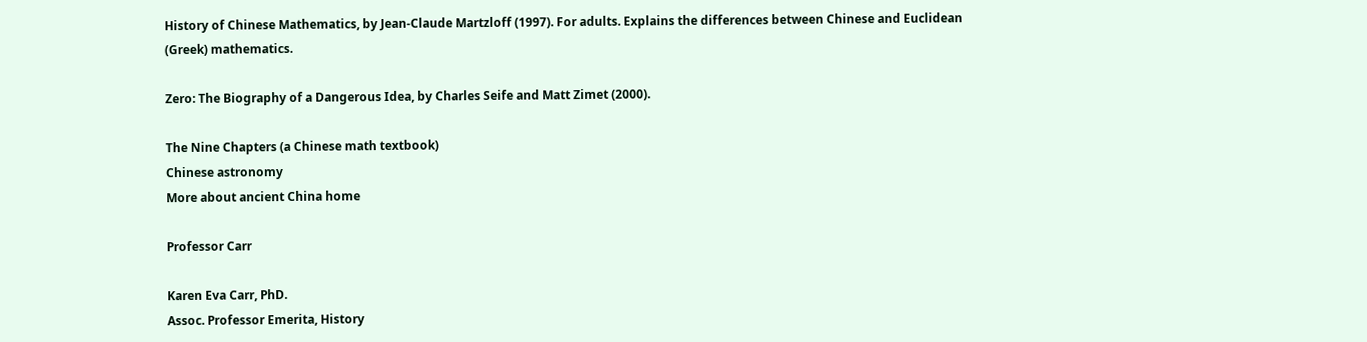History of Chinese Mathematics, by Jean-Claude Martzloff (1997). For adults. Explains the differences between Chinese and Euclidean (Greek) mathematics.

Zero: The Biography of a Dangerous Idea, by Charles Seife and Matt Zimet (2000).

The Nine Chapters (a Chinese math textbook)
Chinese astronomy
More about ancient China home

Professor Carr

Karen Eva Carr, PhD.
Assoc. Professor Emerita, History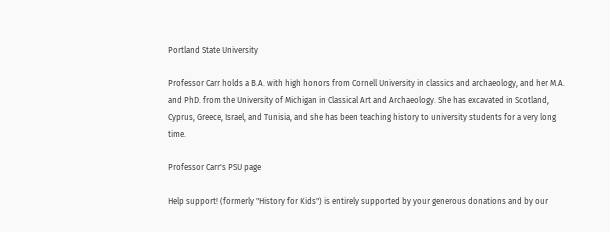Portland State University

Professor Carr holds a B.A. with high honors from Cornell University in classics and archaeology, and her M.A. and PhD. from the University of Michigan in Classical Art and Archaeology. She has excavated in Scotland, Cyprus, Greece, Israel, and Tunisia, and she has been teaching history to university students for a very long time.

Professor Carr's PSU page

Help support! (formerly "History for Kids") is entirely supported by your generous donations and by our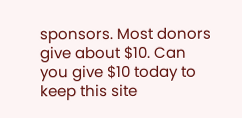sponsors. Most donors give about $10. Can you give $10 today to keep this site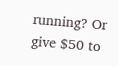running? Or give $50 to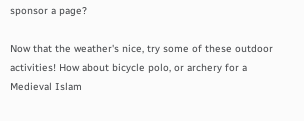sponsor a page?

Now that the weather's nice, try some of these outdoor activities! How about bicycle polo, or archery for a Medieval Islam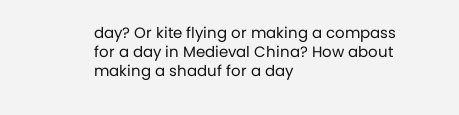day? Or kite flying or making a compass for a day in Medieval China? How about making a shaduf for a day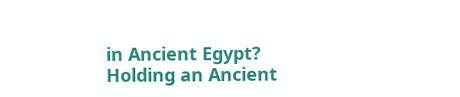in Ancient Egypt? Holding an Ancient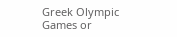Greek Olympic Games or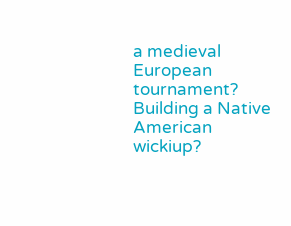a medieval European tournament? Building a Native American wickiup?